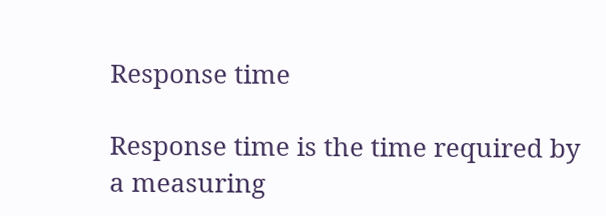Response time

Response time is the time required by a measuring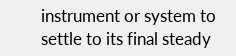instrument or system to settle to its final steady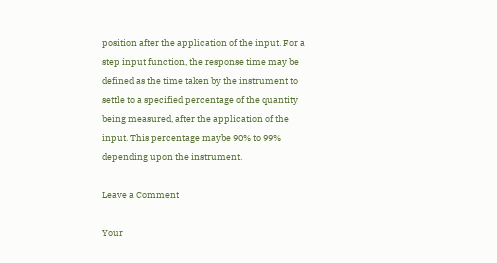position after the application of the input. For a step input function, the response time may be defined as the time taken by the instrument to settle to a specified percentage of the quantity being measured, after the application of the input. This percentage maybe 90% to 99% depending upon the instrument.

Leave a Comment

Your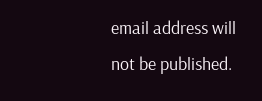email address will not be published.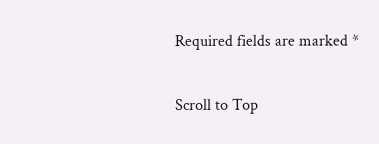Required fields are marked *

Scroll to Top